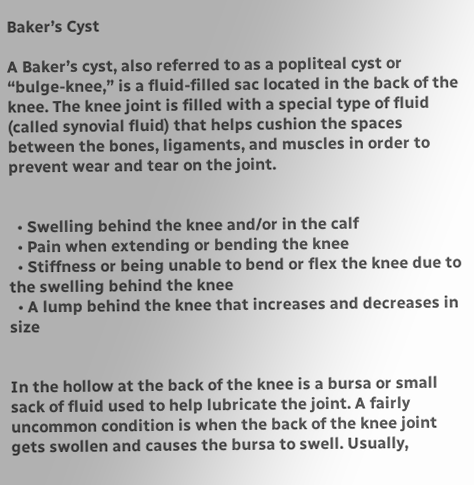Baker’s Cyst

A Baker’s cyst, also referred to as a popliteal cyst or “bulge-knee,” is a fluid-filled sac located in the back of the knee. The knee joint is filled with a special type of fluid (called synovial fluid) that helps cushion the spaces between the bones, ligaments, and muscles in order to prevent wear and tear on the joint.


  • Swelling behind the knee and/or in the calf
  • Pain when extending or bending the knee
  • Stiffness or being unable to bend or flex the knee due to the swelling behind the knee
  • A lump behind the knee that increases and decreases in size


In the hollow at the back of the knee is a bursa or small sack of fluid used to help lubricate the joint. A fairly uncommon condition is when the back of the knee joint gets swollen and causes the bursa to swell. Usually,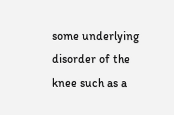some underlying disorder of the knee such as a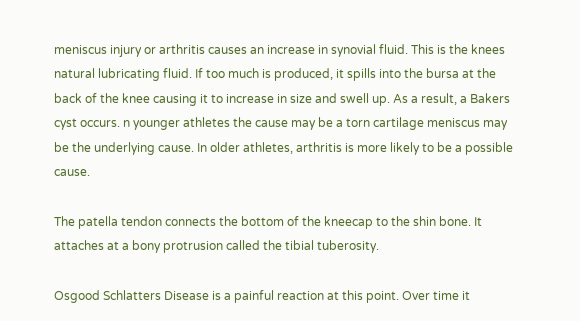meniscus injury or arthritis causes an increase in synovial fluid. This is the knees natural lubricating fluid. If too much is produced, it spills into the bursa at the back of the knee causing it to increase in size and swell up. As a result, a Bakers cyst occurs. n younger athletes the cause may be a torn cartilage meniscus may be the underlying cause. In older athletes, arthritis is more likely to be a possible cause.

The patella tendon connects the bottom of the kneecap to the shin bone. It attaches at a bony protrusion called the tibial tuberosity.

Osgood Schlatters Disease is a painful reaction at this point. Over time it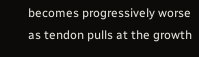becomes progressively worse as tendon pulls at the growth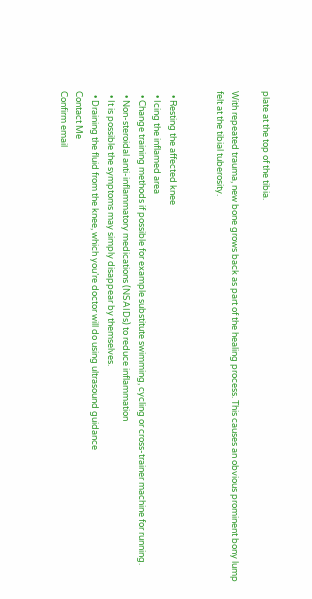plate at the top of the tibia.

With repeated trauma, new bone grows back as part of the healing process. This causes an obvious prominent bony lump felt at the tibial tuberosity.


  • Resting the affected knee
  • Icing the inflamed area
  • Change training methods if possible for example substitute swimming, cycling or cross-trainer machine for running.
  • Non-steroidal anti-inflammatory medications (NSAIDs) to reduce inflammation
  • It is possible the symptoms may simply disappear by themselves.
  • Draining the fluid from the knee, which you’re doctor will do using ultrasound guidance
Contact Me
Confirm email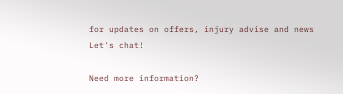for updates on offers, injury advise and news
Let's chat!

Need more information?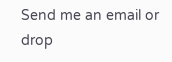Send me an email or drop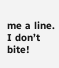me a line. I don’t bite!